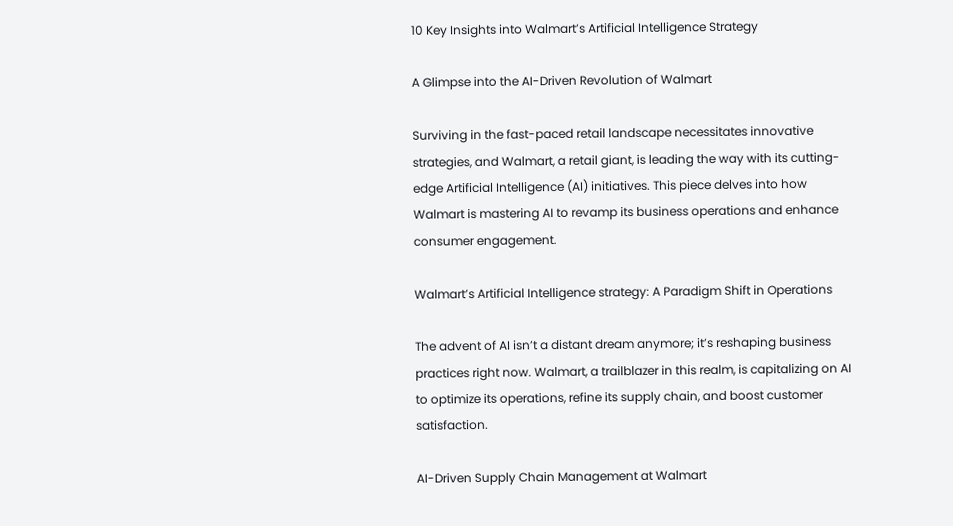10 Key Insights into Walmart’s Artificial Intelligence Strategy

A Glimpse into the AI-Driven Revolution of Walmart

Surviving in the fast-paced retail landscape necessitates innovative strategies, and Walmart, a retail giant, is leading the way with its cutting-edge Artificial Intelligence (AI) initiatives. This piece delves into how Walmart is mastering AI to revamp its business operations and enhance consumer engagement.

Walmart’s Artificial Intelligence strategy: A Paradigm Shift in Operations

The advent of AI isn’t a distant dream anymore; it’s reshaping business practices right now. Walmart, a trailblazer in this realm, is capitalizing on AI to optimize its operations, refine its supply chain, and boost customer satisfaction.

AI-Driven Supply Chain Management at Walmart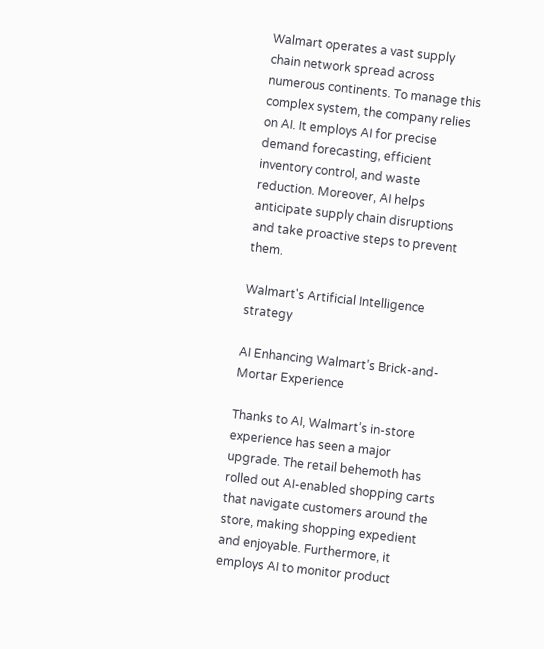Walmart operates a vast supply chain network spread across numerous continents. To manage this complex system, the company relies on AI. It employs AI for precise demand forecasting, efficient inventory control, and waste reduction. Moreover, AI helps anticipate supply chain disruptions and take proactive steps to prevent them.

Walmart's Artificial Intelligence strategy

AI Enhancing Walmart’s Brick-and-Mortar Experience

Thanks to AI, Walmart’s in-store experience has seen a major upgrade. The retail behemoth has rolled out AI-enabled shopping carts that navigate customers around the store, making shopping expedient and enjoyable. Furthermore, it employs AI to monitor product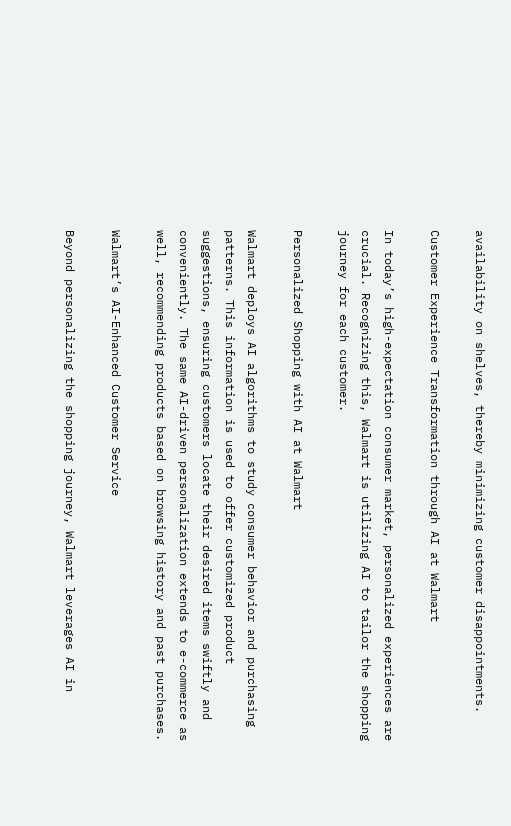availability on shelves, thereby minimizing customer disappointments.

Customer Experience Transformation through AI at Walmart

In today’s high-expectation consumer market, personalized experiences are crucial. Recognizing this, Walmart is utilizing AI to tailor the shopping journey for each customer.

Personalized Shopping with AI at Walmart

Walmart deploys AI algorithms to study consumer behavior and purchasing patterns. This information is used to offer customized product suggestions, ensuring customers locate their desired items swiftly and conveniently. The same AI-driven personalization extends to e-commerce as well, recommending products based on browsing history and past purchases.

Walmart’s AI-Enhanced Customer Service

Beyond personalizing the shopping journey, Walmart leverages AI in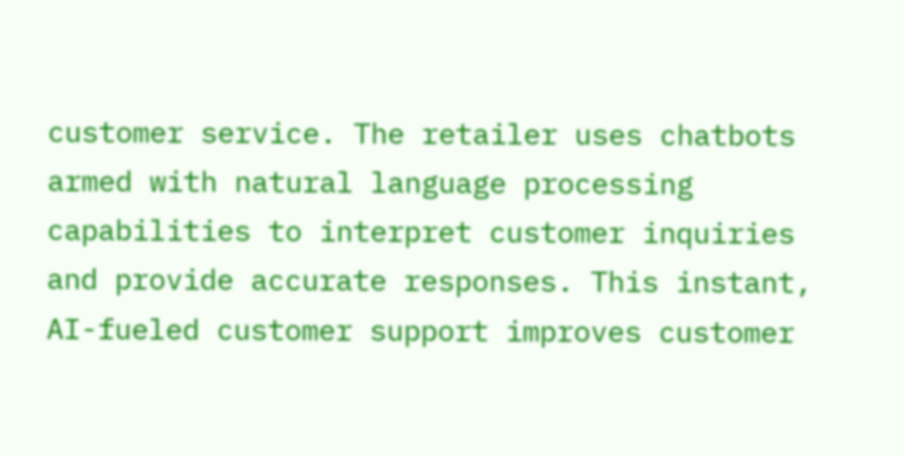customer service. The retailer uses chatbots armed with natural language processing capabilities to interpret customer inquiries and provide accurate responses. This instant, AI-fueled customer support improves customer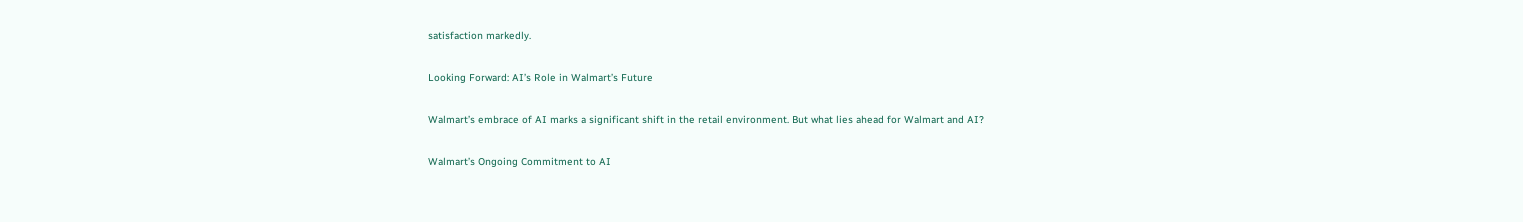satisfaction markedly.

Looking Forward: AI’s Role in Walmart’s Future

Walmart’s embrace of AI marks a significant shift in the retail environment. But what lies ahead for Walmart and AI?

Walmart’s Ongoing Commitment to AI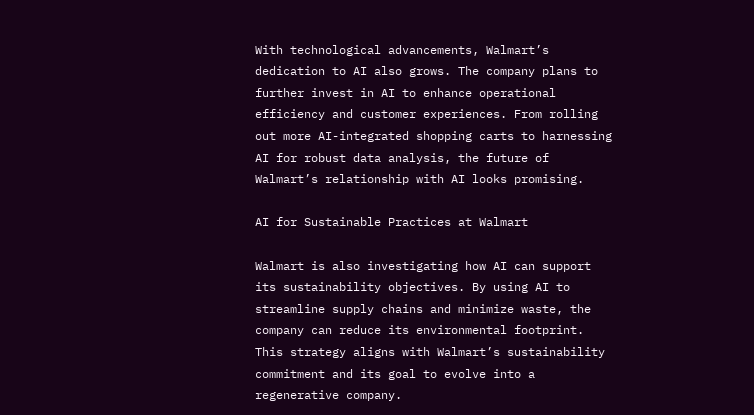With technological advancements, Walmart’s dedication to AI also grows. The company plans to further invest in AI to enhance operational efficiency and customer experiences. From rolling out more AI-integrated shopping carts to harnessing AI for robust data analysis, the future of Walmart’s relationship with AI looks promising.

AI for Sustainable Practices at Walmart

Walmart is also investigating how AI can support its sustainability objectives. By using AI to streamline supply chains and minimize waste, the company can reduce its environmental footprint. This strategy aligns with Walmart’s sustainability commitment and its goal to evolve into a regenerative company.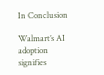In Conclusion

Walmart’s AI adoption signifies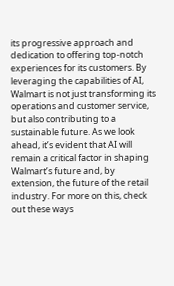its progressive approach and dedication to offering top-notch experiences for its customers. By leveraging the capabilities of AI, Walmart is not just transforming its operations and customer service, but also contributing to a sustainable future. As we look ahead, it’s evident that AI will remain a critical factor in shaping Walmart’s future and, by extension, the future of the retail industry. For more on this, check out these ways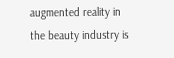augmented reality in the beauty industry is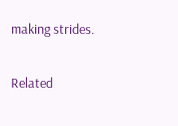making strides.

Related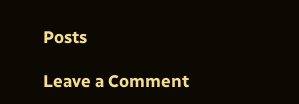Posts

Leave a Comment